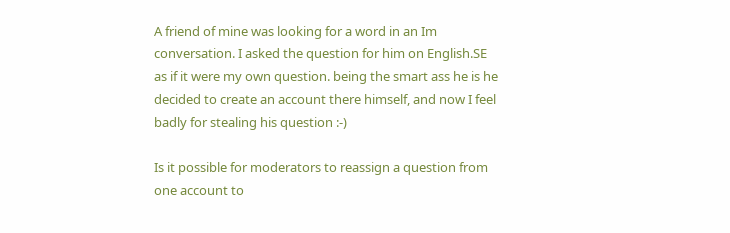A friend of mine was looking for a word in an Im conversation. I asked the question for him on English.SE as if it were my own question. being the smart ass he is he decided to create an account there himself, and now I feel badly for stealing his question :-)

Is it possible for moderators to reassign a question from one account to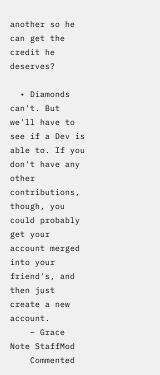another so he can get the credit he deserves?

  • Diamonds can't. But we'll have to see if a Dev is able to. If you don't have any other contributions, though, you could probably get your account merged into your friend's, and then just create a new account.
    – Grace Note StaffMod
    Commented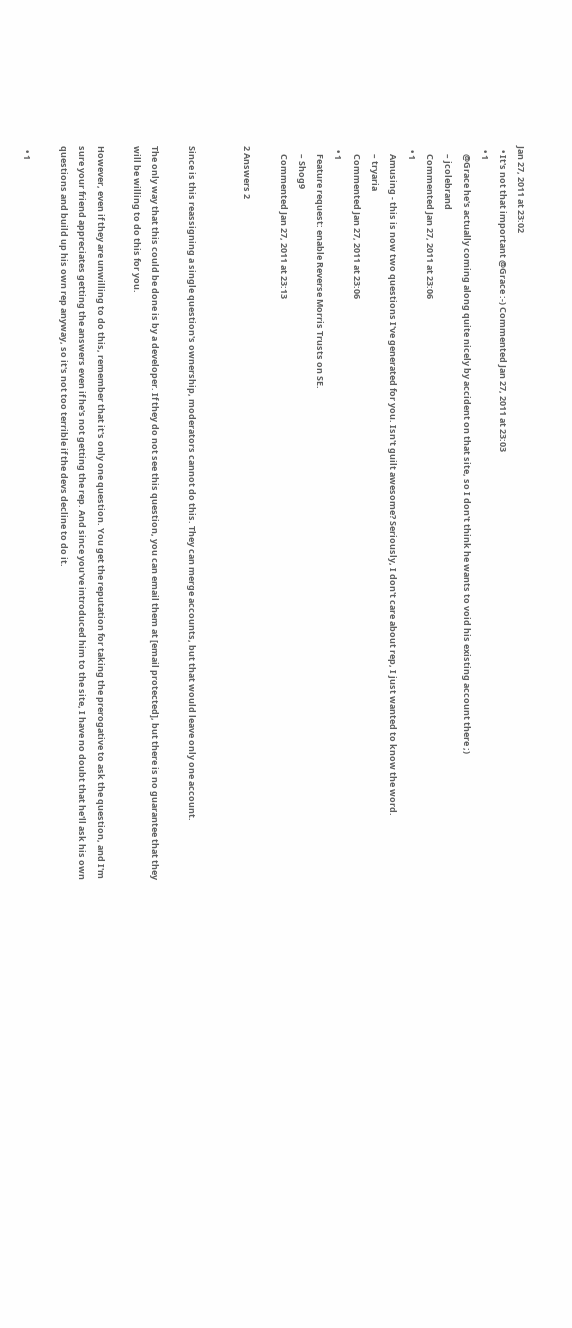Jan 27, 2011 at 23:02
  • It's not that important @Grace :-) Commented Jan 27, 2011 at 23:03
  • 1
    @Grace he's actually coming along quite nicely by accident on that site, so I don't think he wants to void his existing account there ;)
    – jcolebrand
    Commented Jan 27, 2011 at 23:06
  • 1
    Amusing - this is now two questions I've generated for you. Isn't guilt awesome? Seriously, I don't care about rep, I just wanted to know the word.
    – tryaria
    Commented Jan 27, 2011 at 23:06
  • 1
    Feature request: enable Reverse Morris Trusts on SE.
    – Shog9
    Commented Jan 27, 2011 at 23:13

2 Answers 2


Since is this reassigning a single question's ownership, moderators cannot do this. They can merge accounts, but that would leave only one account.

The only way that this could be done is by a developer. If they do not see this question, you can email them at [email protected], but there is no guarantee that they will be willing to do this for you.

However, even if they are unwilling to do this, remember that it's only one question. You get the reputation for taking the prerogative to ask the question, and I'm sure your friend appreciates getting the answers even if he's not getting the rep. And since you've introduced him to the site, I have no doubt that he'll ask his own questions and build up his own rep anyway, so it's not too terrible if the devs decline to do it.

  • 1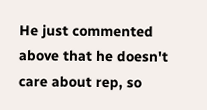He just commented above that he doesn't care about rep, so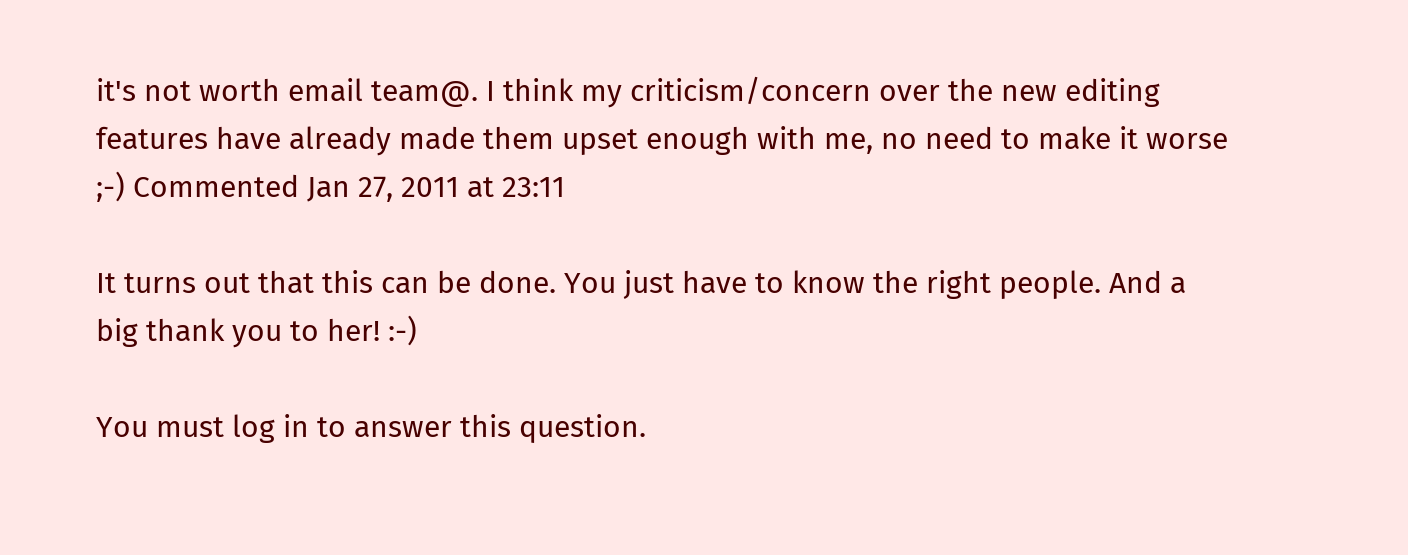it's not worth email team@. I think my criticism/concern over the new editing features have already made them upset enough with me, no need to make it worse ;-) Commented Jan 27, 2011 at 23:11

It turns out that this can be done. You just have to know the right people. And a big thank you to her! :-)

You must log in to answer this question.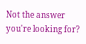Not the answer you're looking for?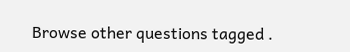Browse other questions tagged .